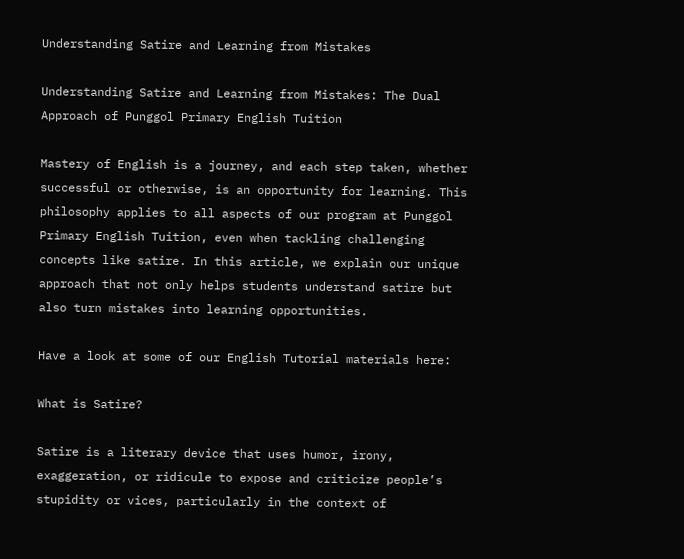Understanding Satire and Learning from Mistakes

Understanding Satire and Learning from Mistakes: The Dual Approach of Punggol Primary English Tuition

Mastery of English is a journey, and each step taken, whether successful or otherwise, is an opportunity for learning. This philosophy applies to all aspects of our program at Punggol Primary English Tuition, even when tackling challenging concepts like satire. In this article, we explain our unique approach that not only helps students understand satire but also turn mistakes into learning opportunities.

Have a look at some of our English Tutorial materials here:

What is Satire?

Satire is a literary device that uses humor, irony, exaggeration, or ridicule to expose and criticize people’s stupidity or vices, particularly in the context of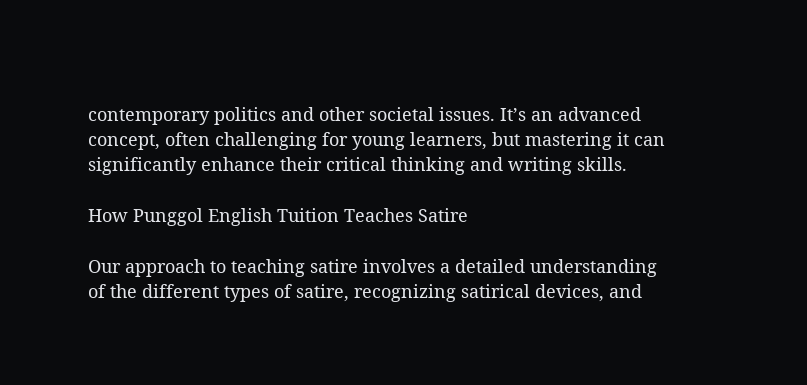contemporary politics and other societal issues. It’s an advanced concept, often challenging for young learners, but mastering it can significantly enhance their critical thinking and writing skills.

How Punggol English Tuition Teaches Satire

Our approach to teaching satire involves a detailed understanding of the different types of satire, recognizing satirical devices, and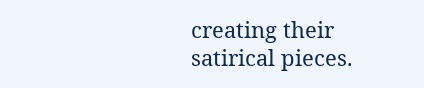creating their satirical pieces.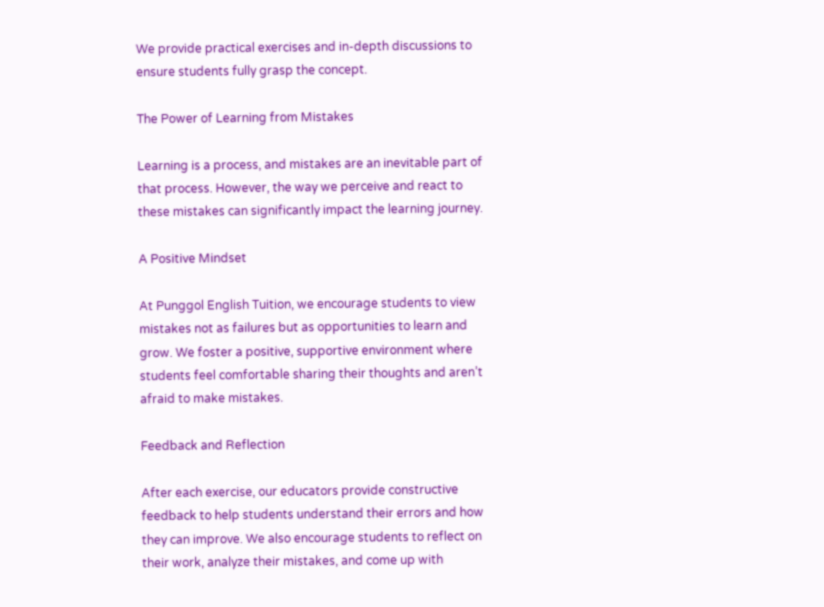We provide practical exercises and in-depth discussions to ensure students fully grasp the concept.

The Power of Learning from Mistakes

Learning is a process, and mistakes are an inevitable part of that process. However, the way we perceive and react to these mistakes can significantly impact the learning journey.

A Positive Mindset

At Punggol English Tuition, we encourage students to view mistakes not as failures but as opportunities to learn and grow. We foster a positive, supportive environment where students feel comfortable sharing their thoughts and aren’t afraid to make mistakes.

Feedback and Reflection

After each exercise, our educators provide constructive feedback to help students understand their errors and how they can improve. We also encourage students to reflect on their work, analyze their mistakes, and come up with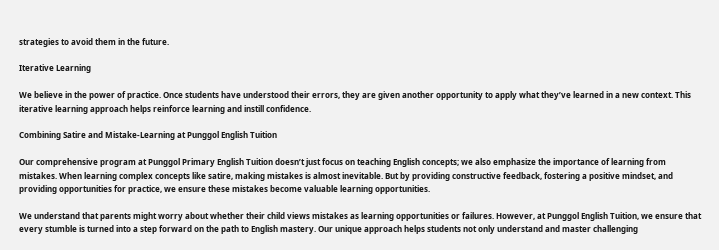strategies to avoid them in the future.

Iterative Learning

We believe in the power of practice. Once students have understood their errors, they are given another opportunity to apply what they’ve learned in a new context. This iterative learning approach helps reinforce learning and instill confidence.

Combining Satire and Mistake-Learning at Punggol English Tuition

Our comprehensive program at Punggol Primary English Tuition doesn’t just focus on teaching English concepts; we also emphasize the importance of learning from mistakes. When learning complex concepts like satire, making mistakes is almost inevitable. But by providing constructive feedback, fostering a positive mindset, and providing opportunities for practice, we ensure these mistakes become valuable learning opportunities.

We understand that parents might worry about whether their child views mistakes as learning opportunities or failures. However, at Punggol English Tuition, we ensure that every stumble is turned into a step forward on the path to English mastery. Our unique approach helps students not only understand and master challenging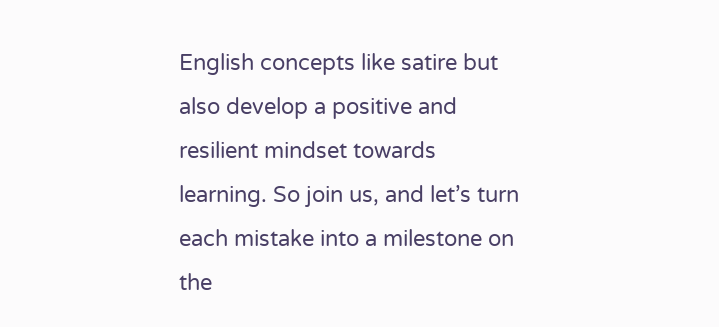English concepts like satire but also develop a positive and resilient mindset towards learning. So join us, and let’s turn each mistake into a milestone on the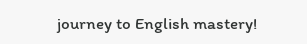journey to English mastery!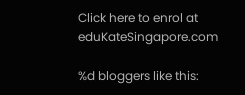Click here to enrol at eduKateSingapore.com

%d bloggers like this: